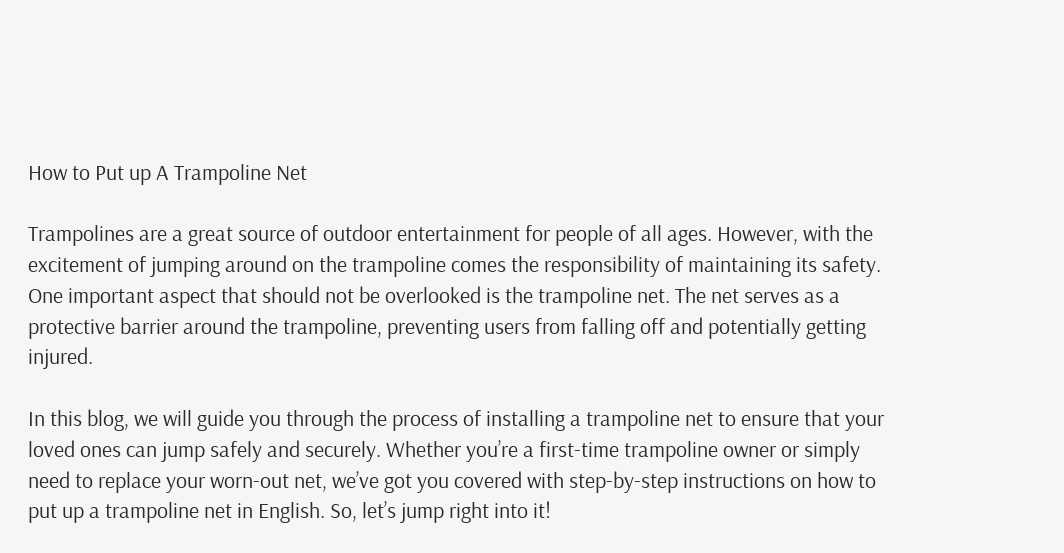How to Put up A Trampoline Net

Trampolines are a great source of outdoor entertainment for people of all ages. However, with the excitement of jumping around on the trampoline comes the responsibility of maintaining its safety. One important aspect that should not be overlooked is the trampoline net. The net serves as a protective barrier around the trampoline, preventing users from falling off and potentially getting injured.

In this blog, we will guide you through the process of installing a trampoline net to ensure that your loved ones can jump safely and securely. Whether you’re a first-time trampoline owner or simply need to replace your worn-out net, we’ve got you covered with step-by-step instructions on how to put up a trampoline net in English. So, let’s jump right into it!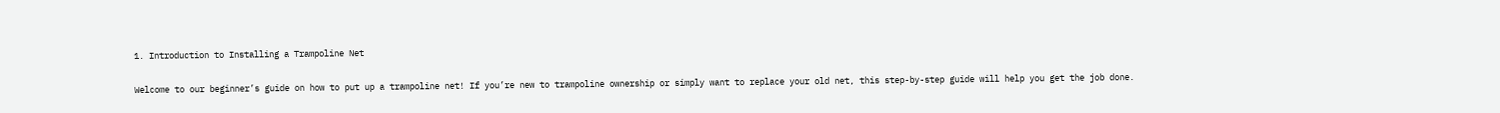1. Introduction to Installing a Trampoline Net

Welcome to our beginner’s guide on how to put up a trampoline net! If you’re new to trampoline ownership or simply want to replace your old net, this step-by-step guide will help you get the job done.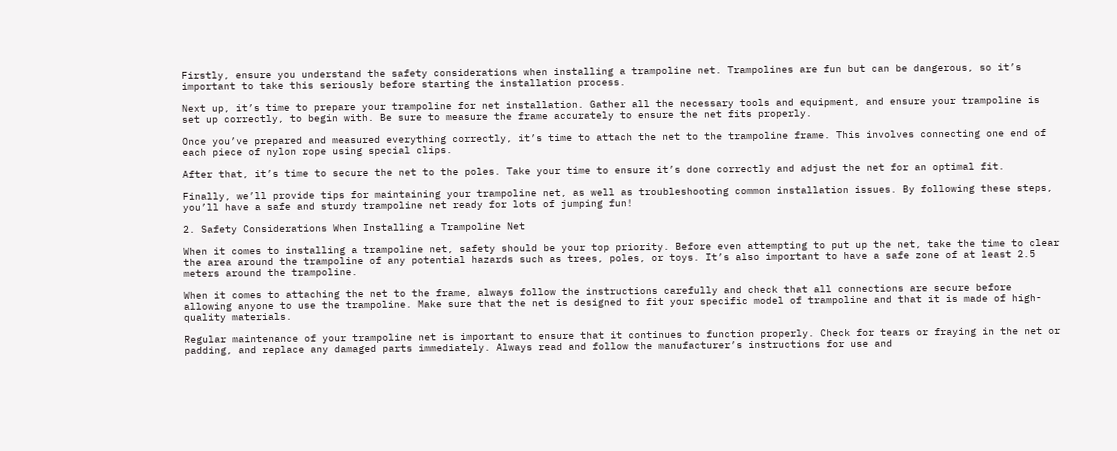Firstly, ensure you understand the safety considerations when installing a trampoline net. Trampolines are fun but can be dangerous, so it’s important to take this seriously before starting the installation process.

Next up, it’s time to prepare your trampoline for net installation. Gather all the necessary tools and equipment, and ensure your trampoline is set up correctly, to begin with. Be sure to measure the frame accurately to ensure the net fits properly.

Once you’ve prepared and measured everything correctly, it’s time to attach the net to the trampoline frame. This involves connecting one end of each piece of nylon rope using special clips.

After that, it’s time to secure the net to the poles. Take your time to ensure it’s done correctly and adjust the net for an optimal fit.

Finally, we’ll provide tips for maintaining your trampoline net, as well as troubleshooting common installation issues. By following these steps, you’ll have a safe and sturdy trampoline net ready for lots of jumping fun!

2. Safety Considerations When Installing a Trampoline Net

When it comes to installing a trampoline net, safety should be your top priority. Before even attempting to put up the net, take the time to clear the area around the trampoline of any potential hazards such as trees, poles, or toys. It’s also important to have a safe zone of at least 2.5 meters around the trampoline.

When it comes to attaching the net to the frame, always follow the instructions carefully and check that all connections are secure before allowing anyone to use the trampoline. Make sure that the net is designed to fit your specific model of trampoline and that it is made of high-quality materials.

Regular maintenance of your trampoline net is important to ensure that it continues to function properly. Check for tears or fraying in the net or padding, and replace any damaged parts immediately. Always read and follow the manufacturer’s instructions for use and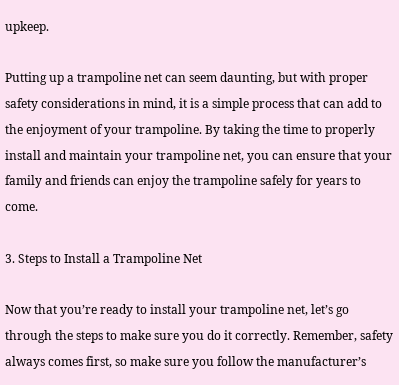upkeep.

Putting up a trampoline net can seem daunting, but with proper safety considerations in mind, it is a simple process that can add to the enjoyment of your trampoline. By taking the time to properly install and maintain your trampoline net, you can ensure that your family and friends can enjoy the trampoline safely for years to come.

3. Steps to Install a Trampoline Net

Now that you’re ready to install your trampoline net, let’s go through the steps to make sure you do it correctly. Remember, safety always comes first, so make sure you follow the manufacturer’s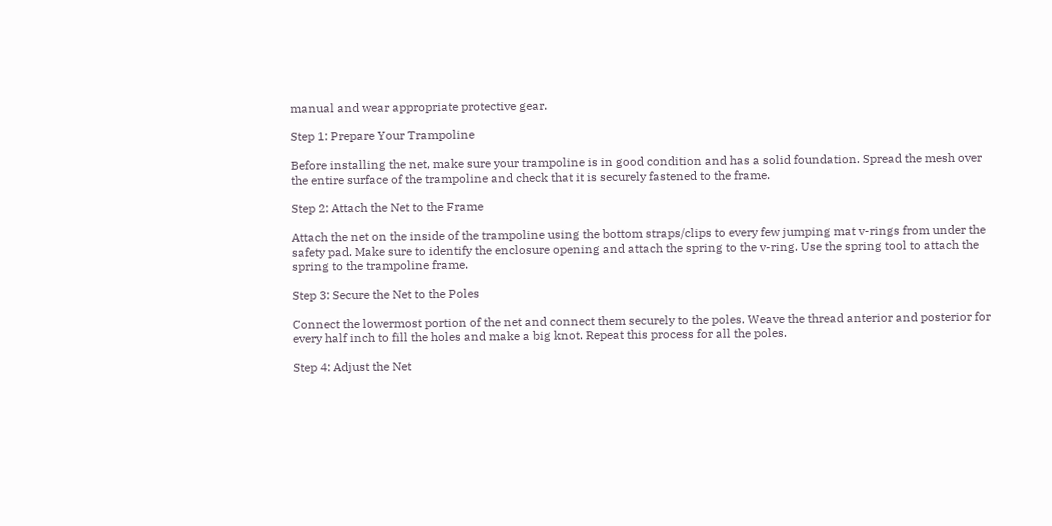manual and wear appropriate protective gear.

Step 1: Prepare Your Trampoline

Before installing the net, make sure your trampoline is in good condition and has a solid foundation. Spread the mesh over the entire surface of the trampoline and check that it is securely fastened to the frame.

Step 2: Attach the Net to the Frame

Attach the net on the inside of the trampoline using the bottom straps/clips to every few jumping mat v-rings from under the safety pad. Make sure to identify the enclosure opening and attach the spring to the v-ring. Use the spring tool to attach the spring to the trampoline frame.

Step 3: Secure the Net to the Poles

Connect the lowermost portion of the net and connect them securely to the poles. Weave the thread anterior and posterior for every half inch to fill the holes and make a big knot. Repeat this process for all the poles.

Step 4: Adjust the Net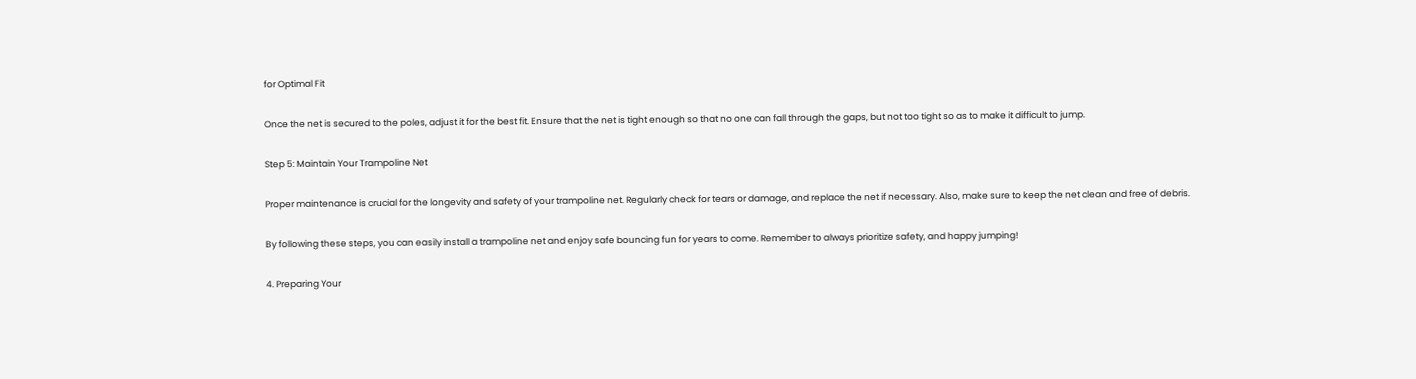for Optimal Fit

Once the net is secured to the poles, adjust it for the best fit. Ensure that the net is tight enough so that no one can fall through the gaps, but not too tight so as to make it difficult to jump.

Step 5: Maintain Your Trampoline Net

Proper maintenance is crucial for the longevity and safety of your trampoline net. Regularly check for tears or damage, and replace the net if necessary. Also, make sure to keep the net clean and free of debris.

By following these steps, you can easily install a trampoline net and enjoy safe bouncing fun for years to come. Remember to always prioritize safety, and happy jumping!

4. Preparing Your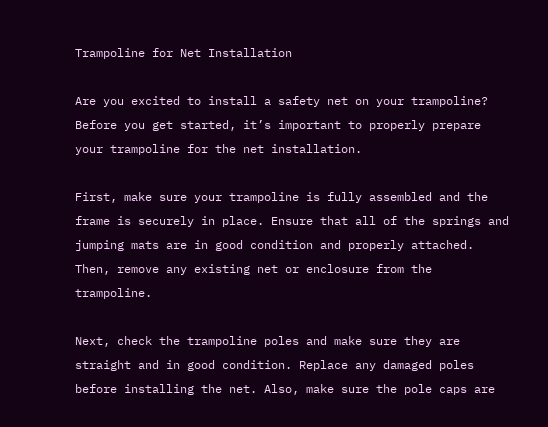Trampoline for Net Installation

Are you excited to install a safety net on your trampoline? Before you get started, it’s important to properly prepare your trampoline for the net installation.

First, make sure your trampoline is fully assembled and the frame is securely in place. Ensure that all of the springs and jumping mats are in good condition and properly attached. Then, remove any existing net or enclosure from the trampoline.

Next, check the trampoline poles and make sure they are straight and in good condition. Replace any damaged poles before installing the net. Also, make sure the pole caps are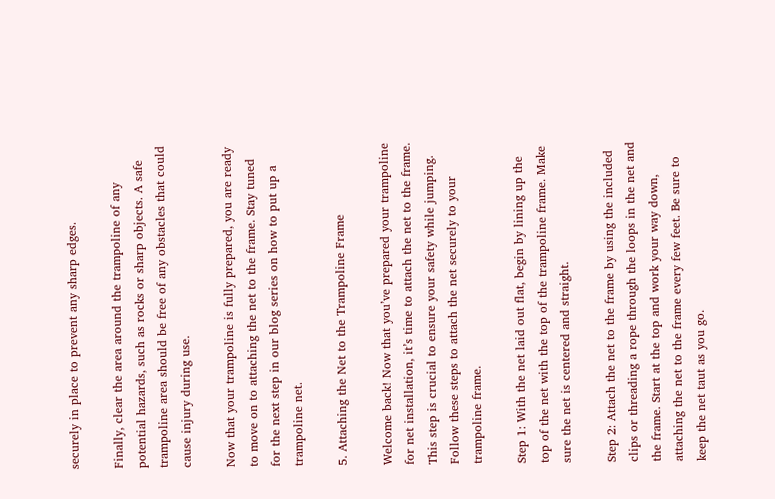securely in place to prevent any sharp edges.

Finally, clear the area around the trampoline of any potential hazards, such as rocks or sharp objects. A safe trampoline area should be free of any obstacles that could cause injury during use.

Now that your trampoline is fully prepared, you are ready to move on to attaching the net to the frame. Stay tuned for the next step in our blog series on how to put up a trampoline net.

5. Attaching the Net to the Trampoline Frame

Welcome back! Now that you’ve prepared your trampoline for net installation, it’s time to attach the net to the frame. This step is crucial to ensure your safety while jumping. Follow these steps to attach the net securely to your trampoline frame.

Step 1: With the net laid out flat, begin by lining up the top of the net with the top of the trampoline frame. Make sure the net is centered and straight.

Step 2: Attach the net to the frame by using the included clips or threading a rope through the loops in the net and the frame. Start at the top and work your way down, attaching the net to the frame every few feet. Be sure to keep the net taut as you go.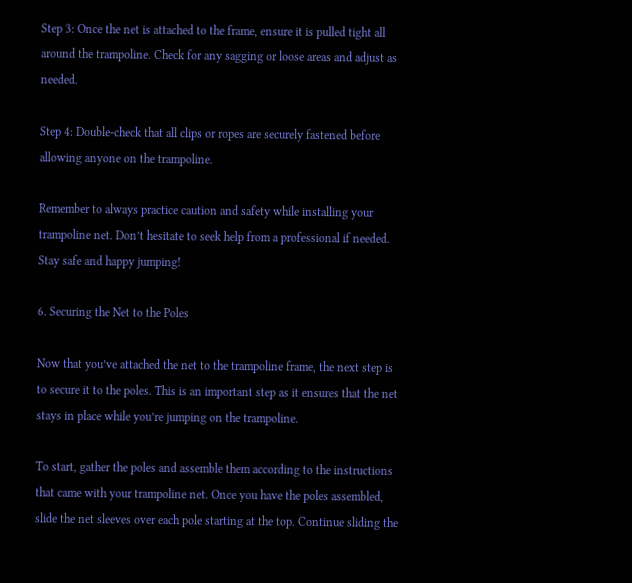Step 3: Once the net is attached to the frame, ensure it is pulled tight all around the trampoline. Check for any sagging or loose areas and adjust as needed.

Step 4: Double-check that all clips or ropes are securely fastened before allowing anyone on the trampoline.

Remember to always practice caution and safety while installing your trampoline net. Don’t hesitate to seek help from a professional if needed. Stay safe and happy jumping!

6. Securing the Net to the Poles

Now that you’ve attached the net to the trampoline frame, the next step is to secure it to the poles. This is an important step as it ensures that the net stays in place while you’re jumping on the trampoline.

To start, gather the poles and assemble them according to the instructions that came with your trampoline net. Once you have the poles assembled, slide the net sleeves over each pole starting at the top. Continue sliding the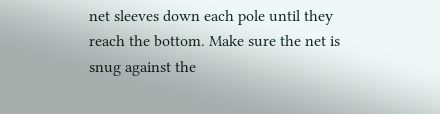net sleeves down each pole until they reach the bottom. Make sure the net is snug against the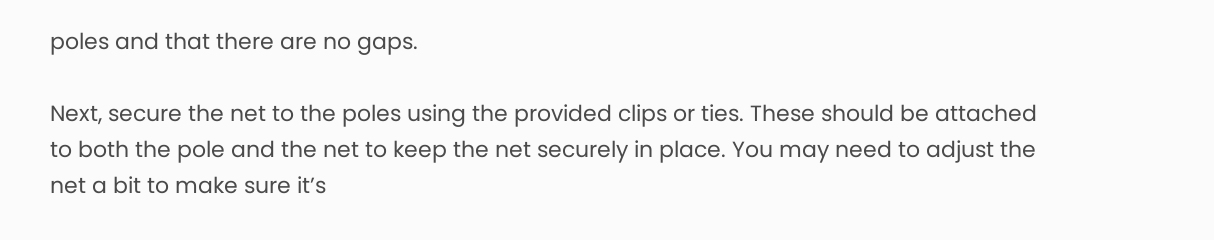poles and that there are no gaps.

Next, secure the net to the poles using the provided clips or ties. These should be attached to both the pole and the net to keep the net securely in place. You may need to adjust the net a bit to make sure it’s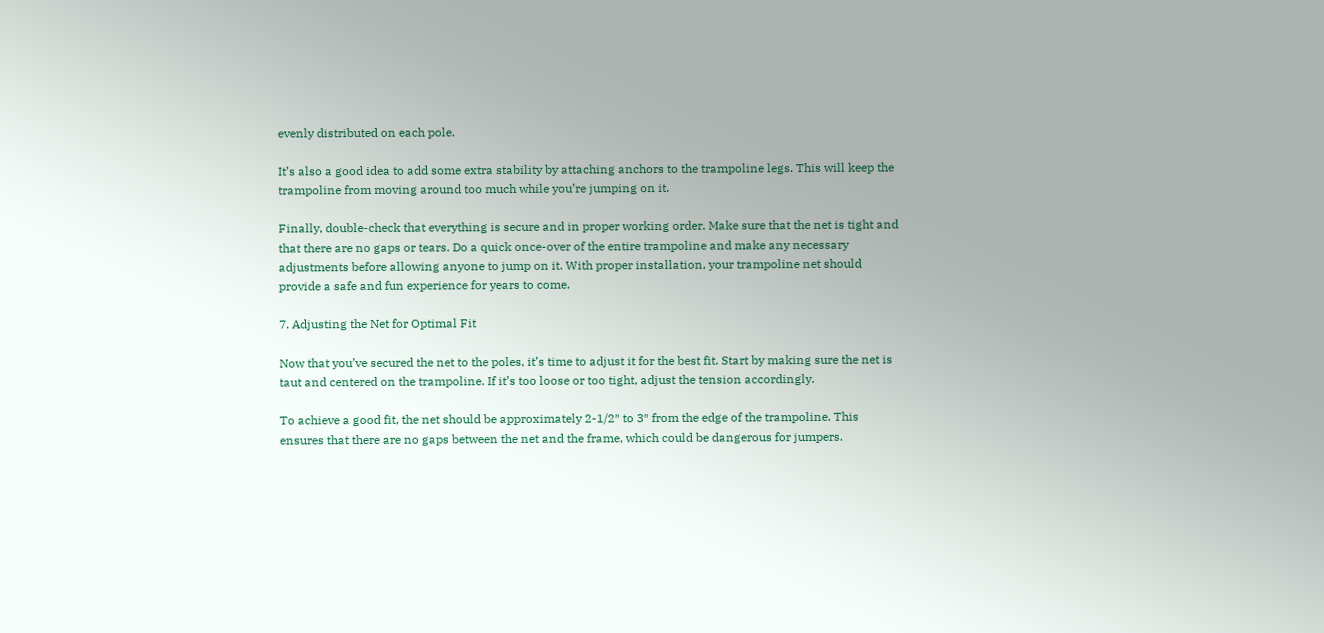evenly distributed on each pole.

It’s also a good idea to add some extra stability by attaching anchors to the trampoline legs. This will keep the trampoline from moving around too much while you’re jumping on it.

Finally, double-check that everything is secure and in proper working order. Make sure that the net is tight and that there are no gaps or tears. Do a quick once-over of the entire trampoline and make any necessary adjustments before allowing anyone to jump on it. With proper installation, your trampoline net should provide a safe and fun experience for years to come.

7. Adjusting the Net for Optimal Fit

Now that you’ve secured the net to the poles, it’s time to adjust it for the best fit. Start by making sure the net is taut and centered on the trampoline. If it’s too loose or too tight, adjust the tension accordingly.

To achieve a good fit, the net should be approximately 2-1/2″ to 3″ from the edge of the trampoline. This ensures that there are no gaps between the net and the frame, which could be dangerous for jumpers.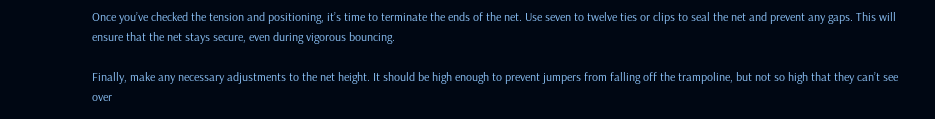Once you’ve checked the tension and positioning, it’s time to terminate the ends of the net. Use seven to twelve ties or clips to seal the net and prevent any gaps. This will ensure that the net stays secure, even during vigorous bouncing.

Finally, make any necessary adjustments to the net height. It should be high enough to prevent jumpers from falling off the trampoline, but not so high that they can’t see over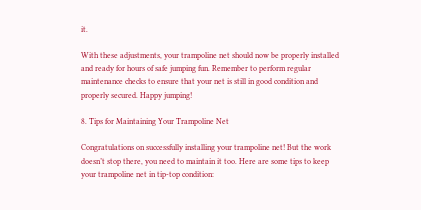it.

With these adjustments, your trampoline net should now be properly installed and ready for hours of safe jumping fun. Remember to perform regular maintenance checks to ensure that your net is still in good condition and properly secured. Happy jumping!

8. Tips for Maintaining Your Trampoline Net

Congratulations on successfully installing your trampoline net! But the work doesn’t stop there, you need to maintain it too. Here are some tips to keep your trampoline net in tip-top condition: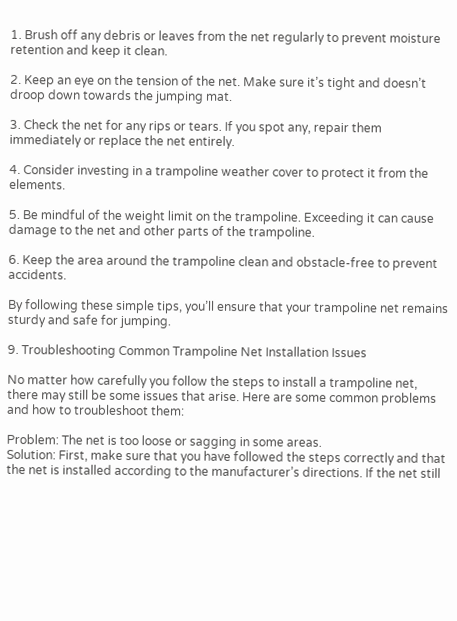1. Brush off any debris or leaves from the net regularly to prevent moisture retention and keep it clean.

2. Keep an eye on the tension of the net. Make sure it’s tight and doesn’t droop down towards the jumping mat.

3. Check the net for any rips or tears. If you spot any, repair them immediately or replace the net entirely.

4. Consider investing in a trampoline weather cover to protect it from the elements.

5. Be mindful of the weight limit on the trampoline. Exceeding it can cause damage to the net and other parts of the trampoline.

6. Keep the area around the trampoline clean and obstacle-free to prevent accidents.

By following these simple tips, you’ll ensure that your trampoline net remains sturdy and safe for jumping.

9. Troubleshooting Common Trampoline Net Installation Issues

No matter how carefully you follow the steps to install a trampoline net, there may still be some issues that arise. Here are some common problems and how to troubleshoot them:

Problem: The net is too loose or sagging in some areas.
Solution: First, make sure that you have followed the steps correctly and that the net is installed according to the manufacturer’s directions. If the net still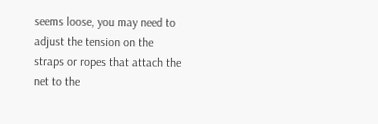seems loose, you may need to adjust the tension on the straps or ropes that attach the net to the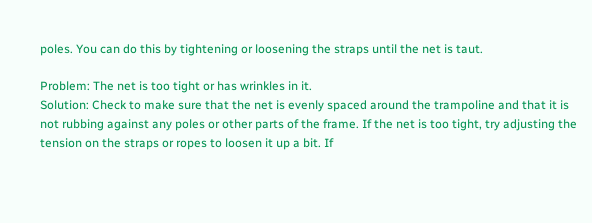poles. You can do this by tightening or loosening the straps until the net is taut.

Problem: The net is too tight or has wrinkles in it.
Solution: Check to make sure that the net is evenly spaced around the trampoline and that it is not rubbing against any poles or other parts of the frame. If the net is too tight, try adjusting the tension on the straps or ropes to loosen it up a bit. If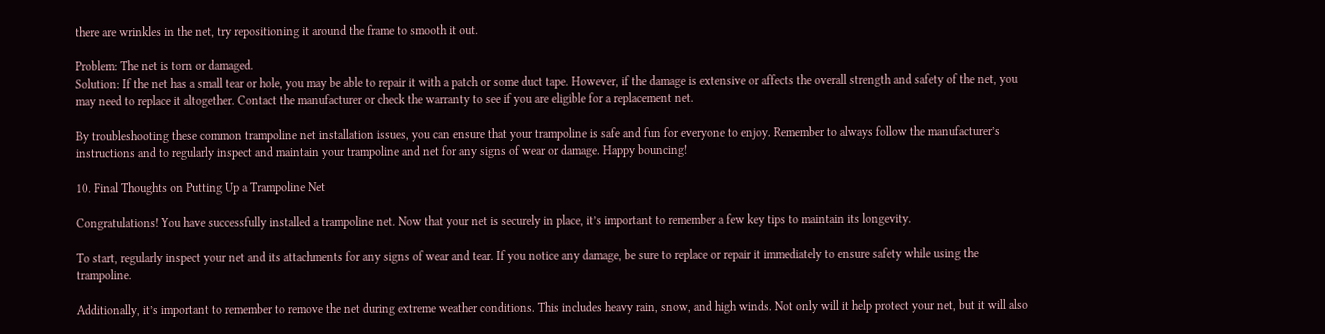there are wrinkles in the net, try repositioning it around the frame to smooth it out.

Problem: The net is torn or damaged.
Solution: If the net has a small tear or hole, you may be able to repair it with a patch or some duct tape. However, if the damage is extensive or affects the overall strength and safety of the net, you may need to replace it altogether. Contact the manufacturer or check the warranty to see if you are eligible for a replacement net.

By troubleshooting these common trampoline net installation issues, you can ensure that your trampoline is safe and fun for everyone to enjoy. Remember to always follow the manufacturer’s instructions and to regularly inspect and maintain your trampoline and net for any signs of wear or damage. Happy bouncing!

10. Final Thoughts on Putting Up a Trampoline Net

Congratulations! You have successfully installed a trampoline net. Now that your net is securely in place, it’s important to remember a few key tips to maintain its longevity.

To start, regularly inspect your net and its attachments for any signs of wear and tear. If you notice any damage, be sure to replace or repair it immediately to ensure safety while using the trampoline.

Additionally, it’s important to remember to remove the net during extreme weather conditions. This includes heavy rain, snow, and high winds. Not only will it help protect your net, but it will also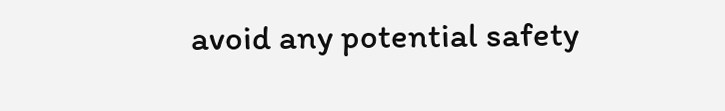avoid any potential safety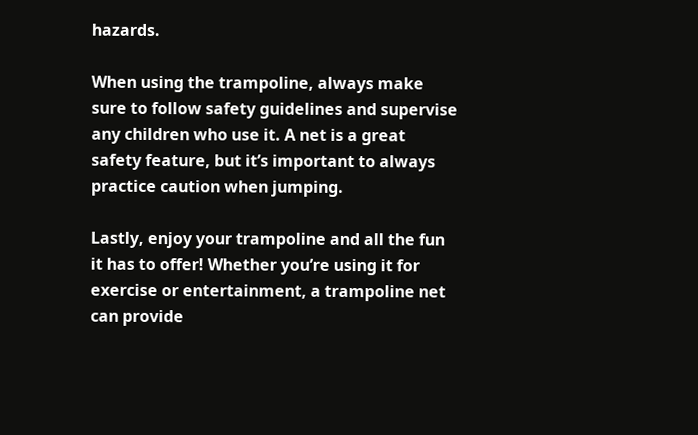hazards.

When using the trampoline, always make sure to follow safety guidelines and supervise any children who use it. A net is a great safety feature, but it’s important to always practice caution when jumping.

Lastly, enjoy your trampoline and all the fun it has to offer! Whether you’re using it for exercise or entertainment, a trampoline net can provide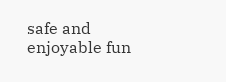safe and enjoyable fun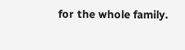for the whole family.